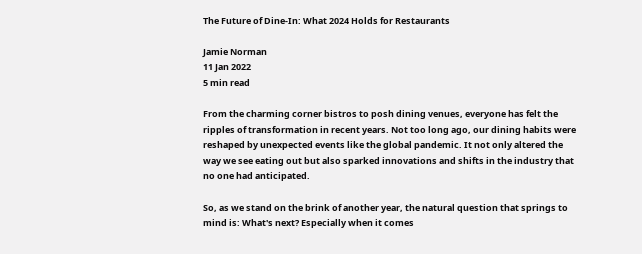The Future of Dine-In: What 2024 Holds for Restaurants

Jamie Norman
11 Jan 2022
5 min read

From the charming corner bistros to posh dining venues, everyone has felt the ripples of transformation in recent years. Not too long ago, our dining habits were reshaped by unexpected events like the global pandemic. It not only altered the way we see eating out but also sparked innovations and shifts in the industry that no one had anticipated.

So, as we stand on the brink of another year, the natural question that springs to mind is: What's next? Especially when it comes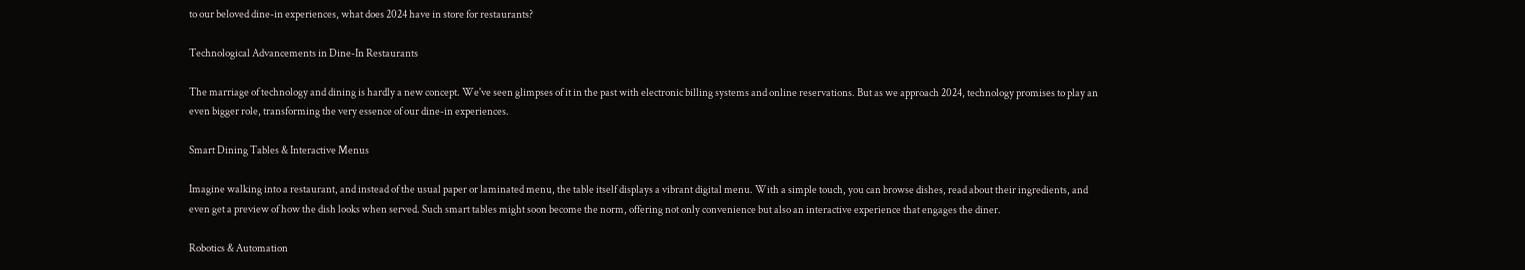to our beloved dine-in experiences, what does 2024 have in store for restaurants?

Technological Advancements in Dine-In Restaurants

The marriage of technology and dining is hardly a new concept. We've seen glimpses of it in the past with electronic billing systems and online reservations. But as we approach 2024, technology promises to play an even bigger role, transforming the very essence of our dine-in experiences.

Smart Dining Tables & Interactive Menus

Imagine walking into a restaurant, and instead of the usual paper or laminated menu, the table itself displays a vibrant digital menu. With a simple touch, you can browse dishes, read about their ingredients, and even get a preview of how the dish looks when served. Such smart tables might soon become the norm, offering not only convenience but also an interactive experience that engages the diner.

Robotics & Automation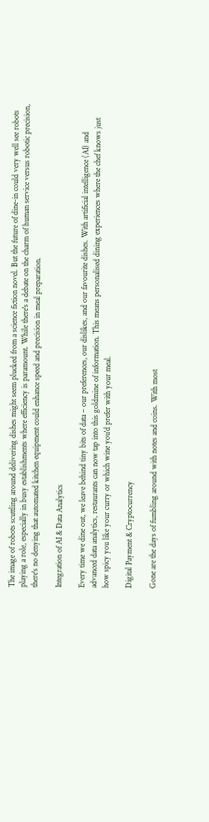The image of robots scuttling around delivering dishes might seem plucked from a science fiction novel. But the future of dine-in could very well see robots playing a role, especially in busy establishments where efficiency is paramount. While there's a debate on the charm of human service versus robotic precision, there's no denying that automated kitchen equipment could enhance speed and precision in meal preparation.

Integration of AI & Data Analytics

Every time we dine out, we leave behind tiny bits of data – our preferences, our dislikes, and our favourite dishes. With artificial intelligence (AI) and advanced data analytics, restaurants can now tap into this goldmine of information. This means personalised dining experiences where the chef knows just how spicy you like your curry or which wine you'd prefer with your meal.

Digital Payment & Cryptocurrency

Gone are the days of fumbling around with notes and coins. With most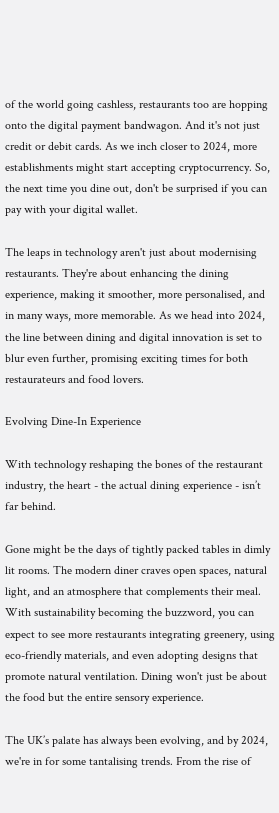of the world going cashless, restaurants too are hopping onto the digital payment bandwagon. And it's not just credit or debit cards. As we inch closer to 2024, more establishments might start accepting cryptocurrency. So, the next time you dine out, don't be surprised if you can pay with your digital wallet.

The leaps in technology aren't just about modernising restaurants. They're about enhancing the dining experience, making it smoother, more personalised, and in many ways, more memorable. As we head into 2024, the line between dining and digital innovation is set to blur even further, promising exciting times for both restaurateurs and food lovers.

Evolving Dine-In Experience

With technology reshaping the bones of the restaurant industry, the heart - the actual dining experience - isn’t far behind.

Gone might be the days of tightly packed tables in dimly lit rooms. The modern diner craves open spaces, natural light, and an atmosphere that complements their meal. With sustainability becoming the buzzword, you can expect to see more restaurants integrating greenery, using eco-friendly materials, and even adopting designs that promote natural ventilation. Dining won't just be about the food but the entire sensory experience.

The UK’s palate has always been evolving, and by 2024, we're in for some tantalising trends. From the rise of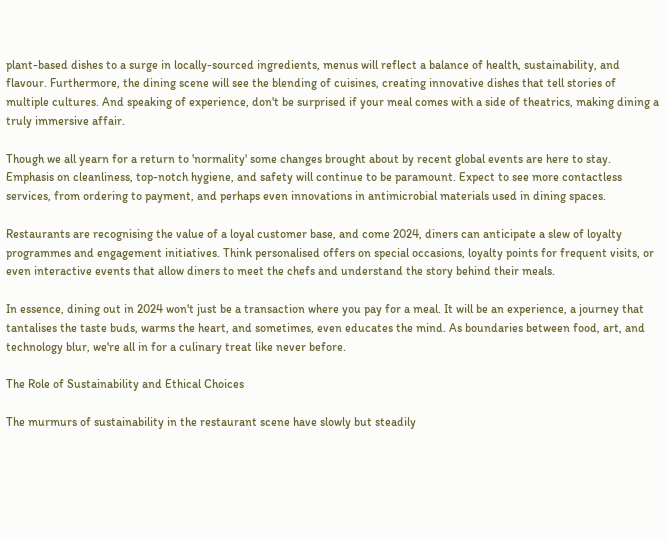plant-based dishes to a surge in locally-sourced ingredients, menus will reflect a balance of health, sustainability, and flavour. Furthermore, the dining scene will see the blending of cuisines, creating innovative dishes that tell stories of multiple cultures. And speaking of experience, don't be surprised if your meal comes with a side of theatrics, making dining a truly immersive affair.

Though we all yearn for a return to 'normality' some changes brought about by recent global events are here to stay. Emphasis on cleanliness, top-notch hygiene, and safety will continue to be paramount. Expect to see more contactless services, from ordering to payment, and perhaps even innovations in antimicrobial materials used in dining spaces.

Restaurants are recognising the value of a loyal customer base, and come 2024, diners can anticipate a slew of loyalty programmes and engagement initiatives. Think personalised offers on special occasions, loyalty points for frequent visits, or even interactive events that allow diners to meet the chefs and understand the story behind their meals.

In essence, dining out in 2024 won't just be a transaction where you pay for a meal. It will be an experience, a journey that tantalises the taste buds, warms the heart, and sometimes, even educates the mind. As boundaries between food, art, and technology blur, we're all in for a culinary treat like never before.

The Role of Sustainability and Ethical Choices

The murmurs of sustainability in the restaurant scene have slowly but steadily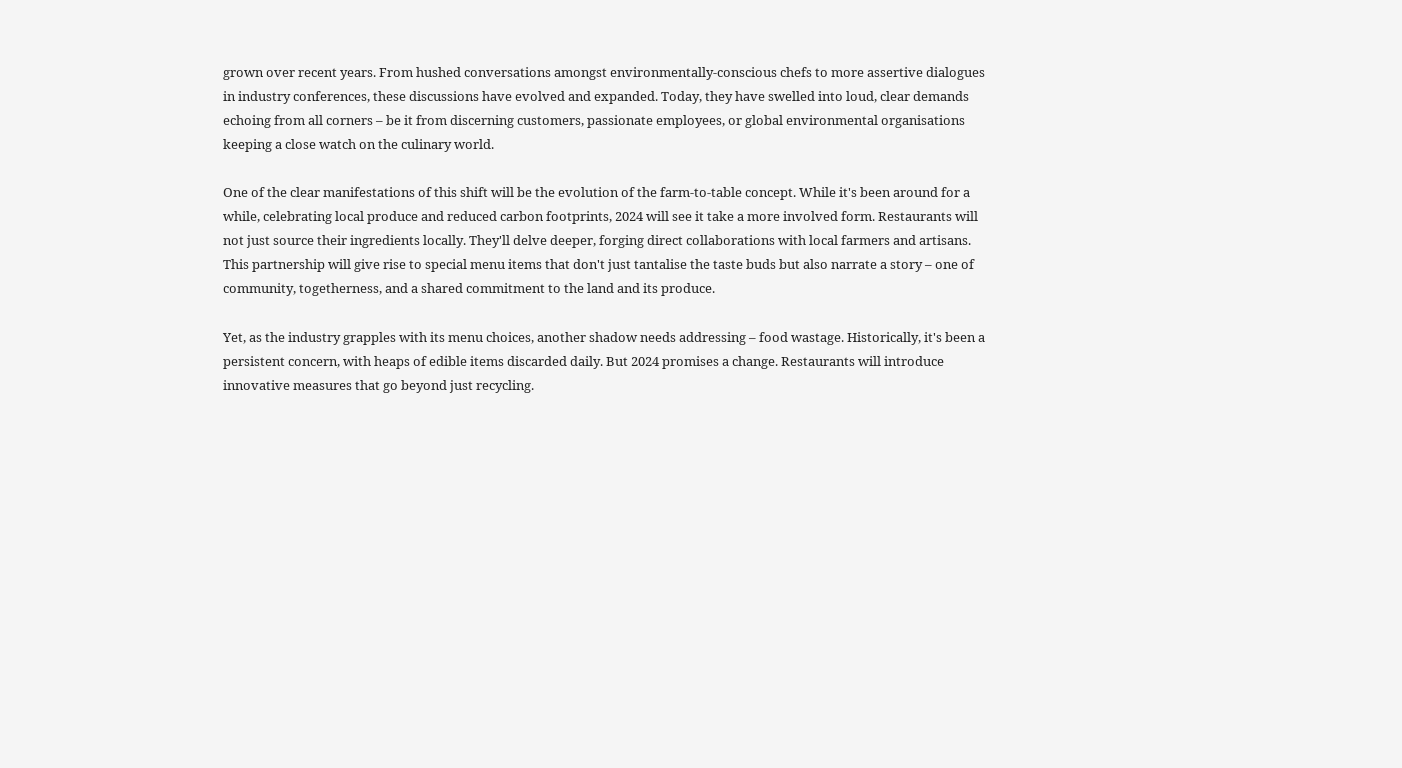grown over recent years. From hushed conversations amongst environmentally-conscious chefs to more assertive dialogues in industry conferences, these discussions have evolved and expanded. Today, they have swelled into loud, clear demands echoing from all corners – be it from discerning customers, passionate employees, or global environmental organisations keeping a close watch on the culinary world.

One of the clear manifestations of this shift will be the evolution of the farm-to-table concept. While it's been around for a while, celebrating local produce and reduced carbon footprints, 2024 will see it take a more involved form. Restaurants will not just source their ingredients locally. They'll delve deeper, forging direct collaborations with local farmers and artisans. This partnership will give rise to special menu items that don't just tantalise the taste buds but also narrate a story – one of community, togetherness, and a shared commitment to the land and its produce.

Yet, as the industry grapples with its menu choices, another shadow needs addressing – food wastage. Historically, it's been a persistent concern, with heaps of edible items discarded daily. But 2024 promises a change. Restaurants will introduce innovative measures that go beyond just recycling.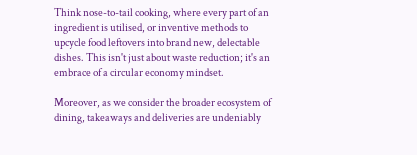Think nose-to-tail cooking, where every part of an ingredient is utilised, or inventive methods to upcycle food leftovers into brand new, delectable dishes. This isn't just about waste reduction; it's an embrace of a circular economy mindset.

Moreover, as we consider the broader ecosystem of dining, takeaways and deliveries are undeniably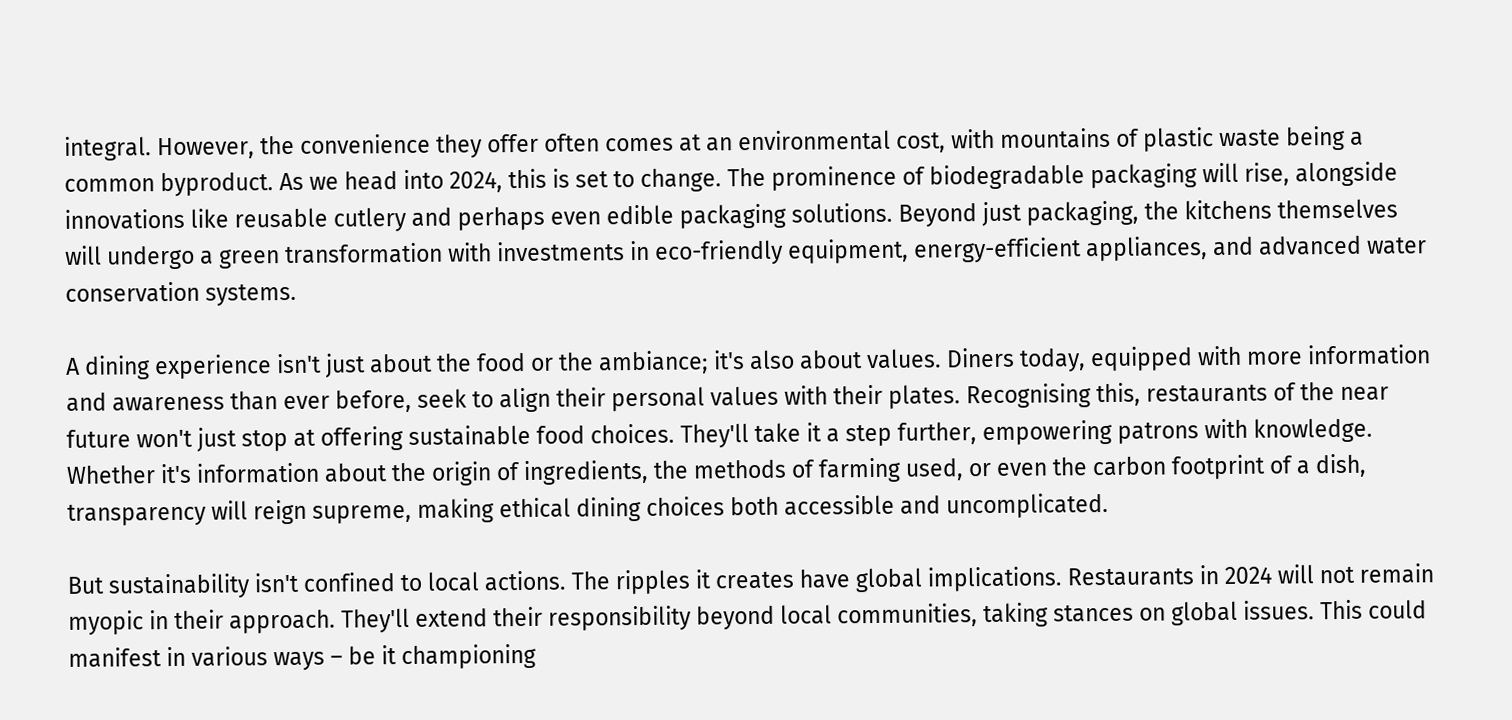integral. However, the convenience they offer often comes at an environmental cost, with mountains of plastic waste being a common byproduct. As we head into 2024, this is set to change. The prominence of biodegradable packaging will rise, alongside innovations like reusable cutlery and perhaps even edible packaging solutions. Beyond just packaging, the kitchens themselves will undergo a green transformation with investments in eco-friendly equipment, energy-efficient appliances, and advanced water conservation systems.

A dining experience isn't just about the food or the ambiance; it's also about values. Diners today, equipped with more information and awareness than ever before, seek to align their personal values with their plates. Recognising this, restaurants of the near future won't just stop at offering sustainable food choices. They'll take it a step further, empowering patrons with knowledge. Whether it's information about the origin of ingredients, the methods of farming used, or even the carbon footprint of a dish, transparency will reign supreme, making ethical dining choices both accessible and uncomplicated.

But sustainability isn't confined to local actions. The ripples it creates have global implications. Restaurants in 2024 will not remain myopic in their approach. They'll extend their responsibility beyond local communities, taking stances on global issues. This could manifest in various ways – be it championing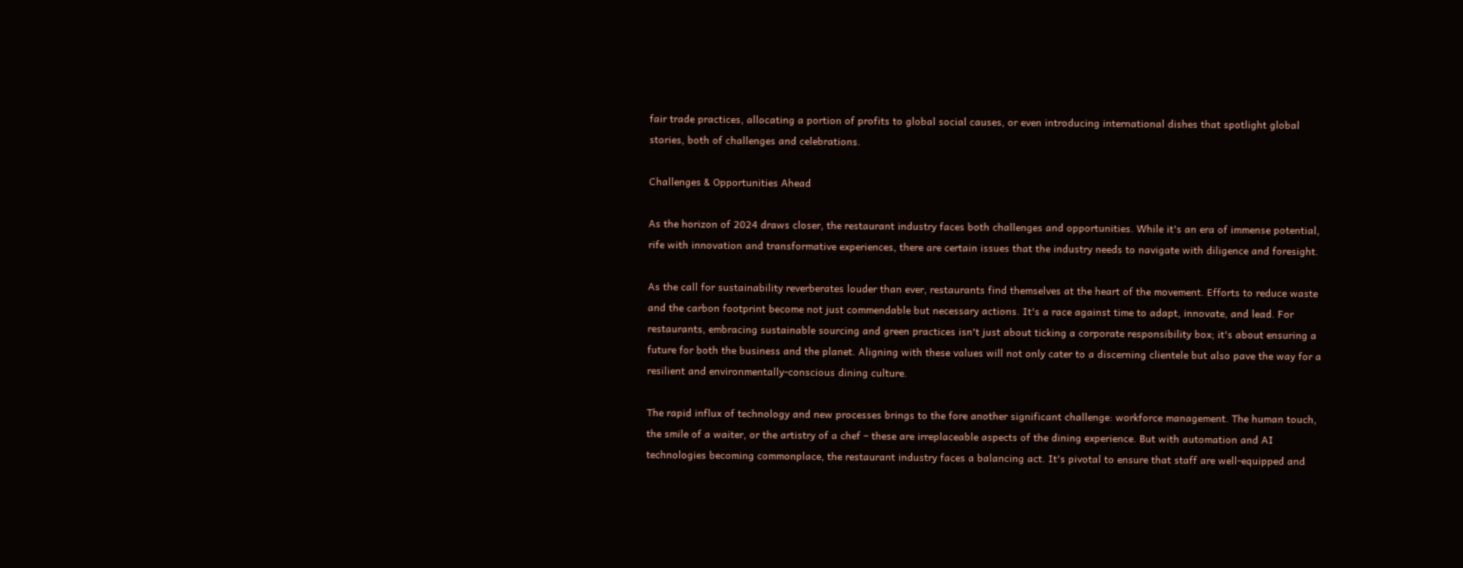fair trade practices, allocating a portion of profits to global social causes, or even introducing international dishes that spotlight global stories, both of challenges and celebrations.

Challenges & Opportunities Ahead

As the horizon of 2024 draws closer, the restaurant industry faces both challenges and opportunities. While it's an era of immense potential, rife with innovation and transformative experiences, there are certain issues that the industry needs to navigate with diligence and foresight.

As the call for sustainability reverberates louder than ever, restaurants find themselves at the heart of the movement. Efforts to reduce waste and the carbon footprint become not just commendable but necessary actions. It's a race against time to adapt, innovate, and lead. For restaurants, embracing sustainable sourcing and green practices isn't just about ticking a corporate responsibility box; it's about ensuring a future for both the business and the planet. Aligning with these values will not only cater to a discerning clientele but also pave the way for a resilient and environmentally-conscious dining culture.

The rapid influx of technology and new processes brings to the fore another significant challenge: workforce management. The human touch, the smile of a waiter, or the artistry of a chef – these are irreplaceable aspects of the dining experience. But with automation and AI technologies becoming commonplace, the restaurant industry faces a balancing act. It's pivotal to ensure that staff are well-equipped and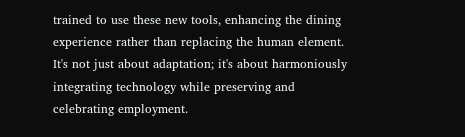trained to use these new tools, enhancing the dining experience rather than replacing the human element. It's not just about adaptation; it's about harmoniously integrating technology while preserving and celebrating employment.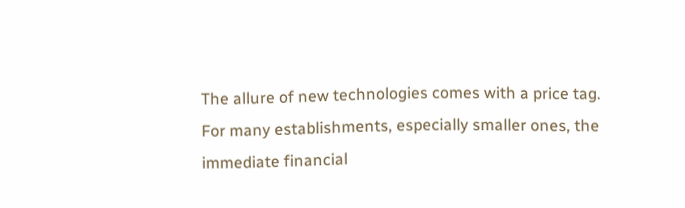The allure of new technologies comes with a price tag. For many establishments, especially smaller ones, the immediate financial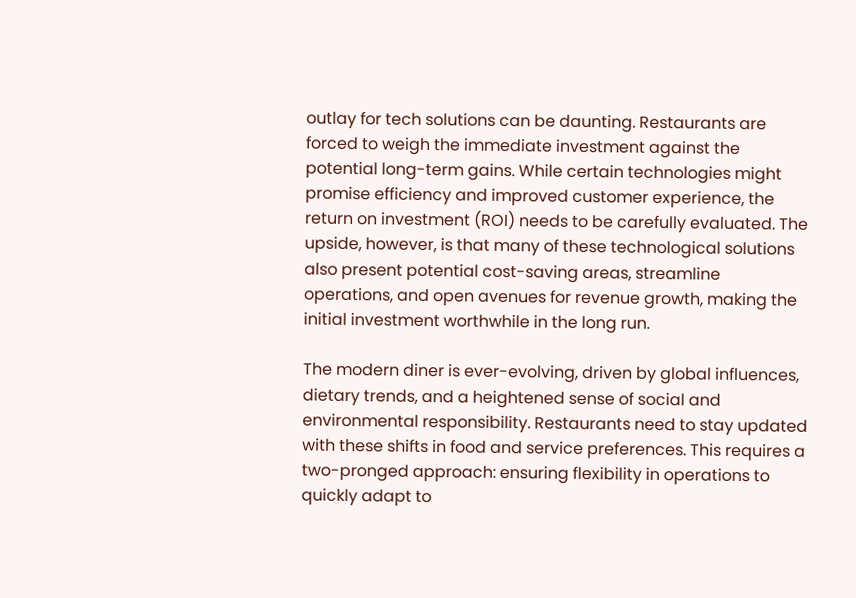outlay for tech solutions can be daunting. Restaurants are forced to weigh the immediate investment against the potential long-term gains. While certain technologies might promise efficiency and improved customer experience, the return on investment (ROI) needs to be carefully evaluated. The upside, however, is that many of these technological solutions also present potential cost-saving areas, streamline operations, and open avenues for revenue growth, making the initial investment worthwhile in the long run.

The modern diner is ever-evolving, driven by global influences, dietary trends, and a heightened sense of social and environmental responsibility. Restaurants need to stay updated with these shifts in food and service preferences. This requires a two-pronged approach: ensuring flexibility in operations to quickly adapt to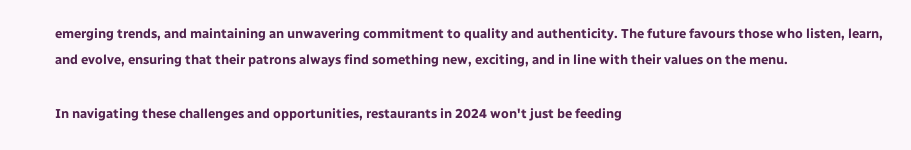emerging trends, and maintaining an unwavering commitment to quality and authenticity. The future favours those who listen, learn, and evolve, ensuring that their patrons always find something new, exciting, and in line with their values on the menu.

In navigating these challenges and opportunities, restaurants in 2024 won't just be feeding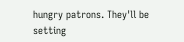hungry patrons. They'll be setting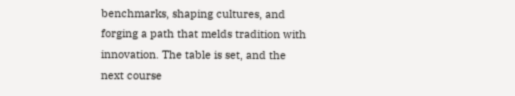benchmarks, shaping cultures, and forging a path that melds tradition with innovation. The table is set, and the next course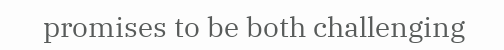promises to be both challenging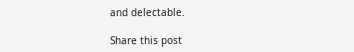and delectable.

Share this post